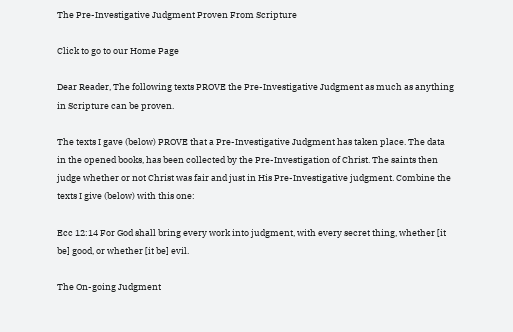The Pre-Investigative Judgment Proven From Scripture

Click to go to our Home Page

Dear Reader, The following texts PROVE the Pre-Investigative Judgment as much as anything in Scripture can be proven.

The texts I gave (below) PROVE that a Pre-Investigative Judgment has taken place. The data in the opened books, has been collected by the Pre-Investigation of Christ. The saints then judge whether or not Christ was fair and just in His Pre-Investigative judgment. Combine the texts I give (below) with this one:

Ecc 12:14 For God shall bring every work into judgment, with every secret thing, whether [it be] good, or whether [it be] evil.

The On-going Judgment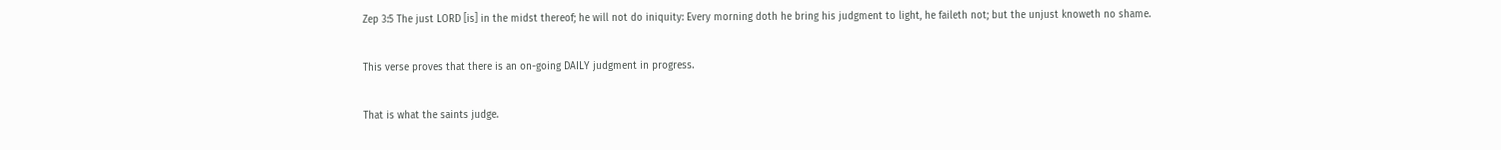Zep 3:5 The just LORD [is] in the midst thereof; he will not do iniquity: Every morning doth he bring his judgment to light, he faileth not; but the unjust knoweth no shame.

This verse proves that there is an on-going DAILY judgment in progress.

That is what the saints judge.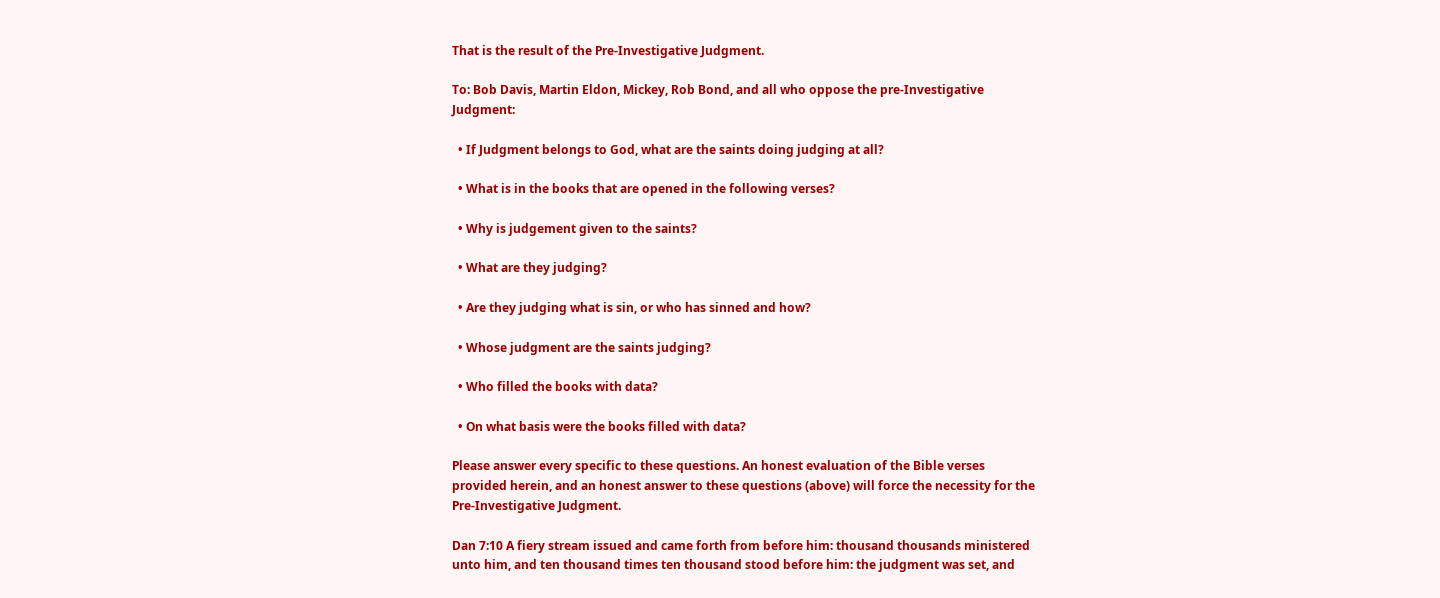That is the result of the Pre-Investigative Judgment.

To: Bob Davis, Martin Eldon, Mickey, Rob Bond, and all who oppose the pre-Investigative Judgment:

  • If Judgment belongs to God, what are the saints doing judging at all?

  • What is in the books that are opened in the following verses?

  • Why is judgement given to the saints?

  • What are they judging?

  • Are they judging what is sin, or who has sinned and how?

  • Whose judgment are the saints judging?

  • Who filled the books with data?

  • On what basis were the books filled with data?

Please answer every specific to these questions. An honest evaluation of the Bible verses provided herein, and an honest answer to these questions (above) will force the necessity for the Pre-Investigative Judgment.

Dan 7:10 A fiery stream issued and came forth from before him: thousand thousands ministered unto him, and ten thousand times ten thousand stood before him: the judgment was set, and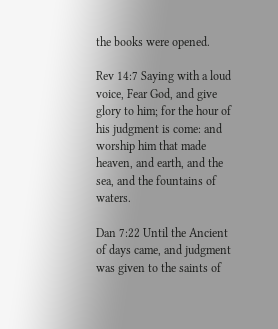the books were opened.

Rev 14:7 Saying with a loud voice, Fear God, and give glory to him; for the hour of his judgment is come: and worship him that made heaven, and earth, and the sea, and the fountains of waters.

Dan 7:22 Until the Ancient of days came, and judgment was given to the saints of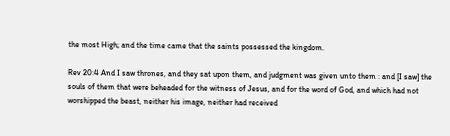the most High; and the time came that the saints possessed the kingdom.

Rev 20:4 And I saw thrones, and they sat upon them, and judgment was given unto them : and [I saw] the souls of them that were beheaded for the witness of Jesus, and for the word of God, and which had not worshipped the beast, neither his image, neither had received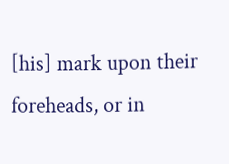[his] mark upon their foreheads, or in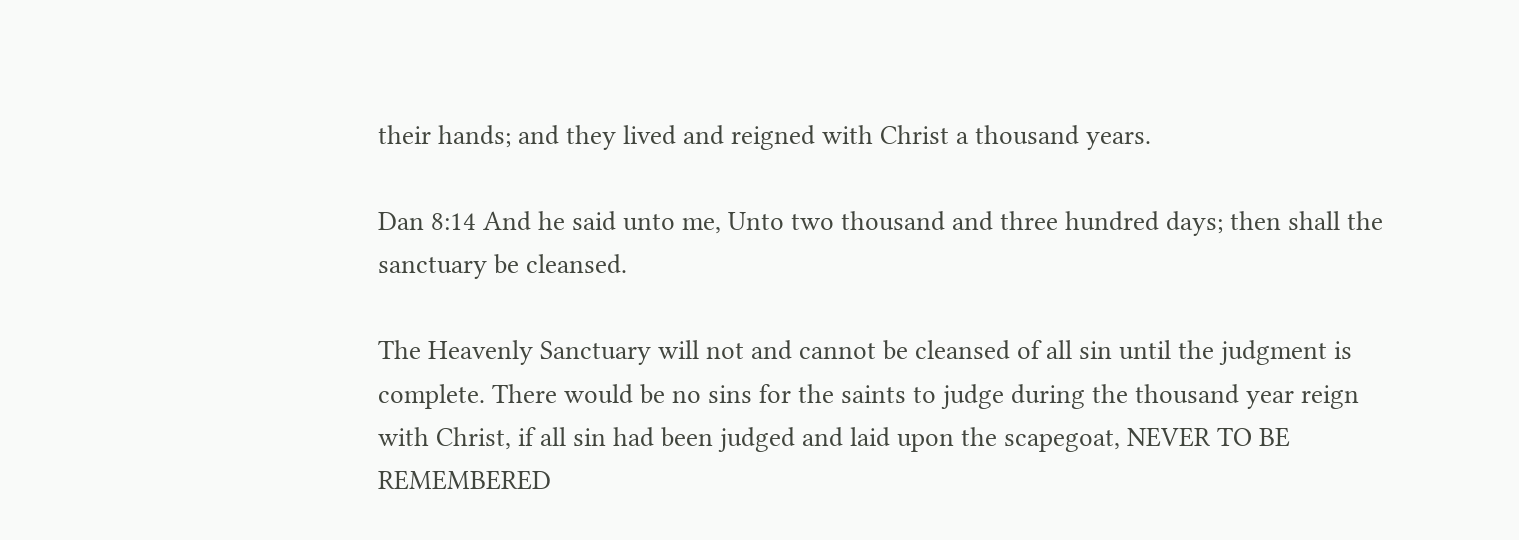their hands; and they lived and reigned with Christ a thousand years.

Dan 8:14 And he said unto me, Unto two thousand and three hundred days; then shall the sanctuary be cleansed.

The Heavenly Sanctuary will not and cannot be cleansed of all sin until the judgment is complete. There would be no sins for the saints to judge during the thousand year reign with Christ, if all sin had been judged and laid upon the scapegoat, NEVER TO BE REMEMBERED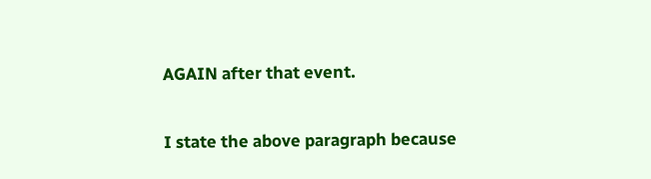AGAIN after that event.

I state the above paragraph because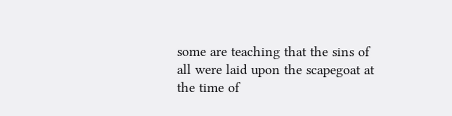some are teaching that the sins of all were laid upon the scapegoat at the time of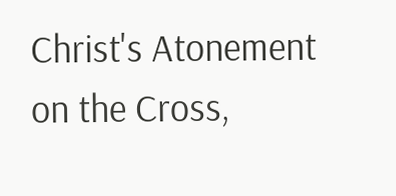Christ's Atonement on the Cross,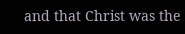and that Christ was the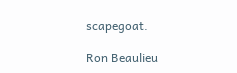scapegoat.

Ron Beaulieu